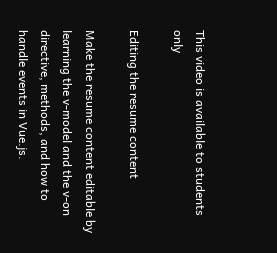This video is available to students only

Editing the resume content

Make the resume content editable by learning the v-model and the v-on directive, methods, and how to handle events in Vue.js.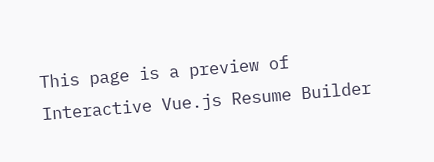This page is a preview of Interactive Vue.js Resume Builder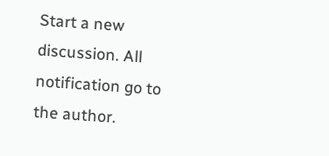Start a new discussion. All notification go to the author.